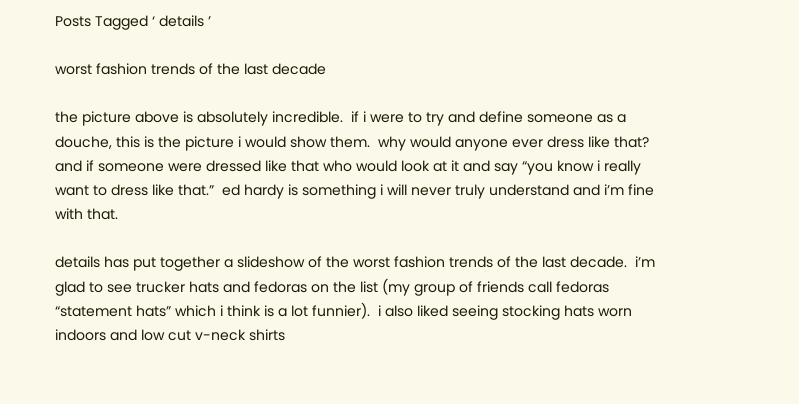Posts Tagged ‘ details ’

worst fashion trends of the last decade

the picture above is absolutely incredible.  if i were to try and define someone as a douche, this is the picture i would show them.  why would anyone ever dress like that?  and if someone were dressed like that who would look at it and say “you know i really want to dress like that.”  ed hardy is something i will never truly understand and i’m fine with that.

details has put together a slideshow of the worst fashion trends of the last decade.  i’m glad to see trucker hats and fedoras on the list (my group of friends call fedoras “statement hats” which i think is a lot funnier).  i also liked seeing stocking hats worn indoors and low cut v-neck shirts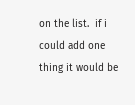on the list.  if i could add one thing it would be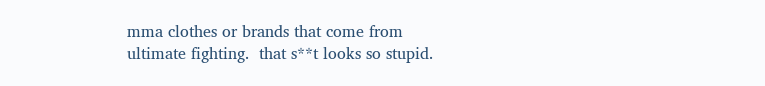mma clothes or brands that come from ultimate fighting.  that s**t looks so stupid.